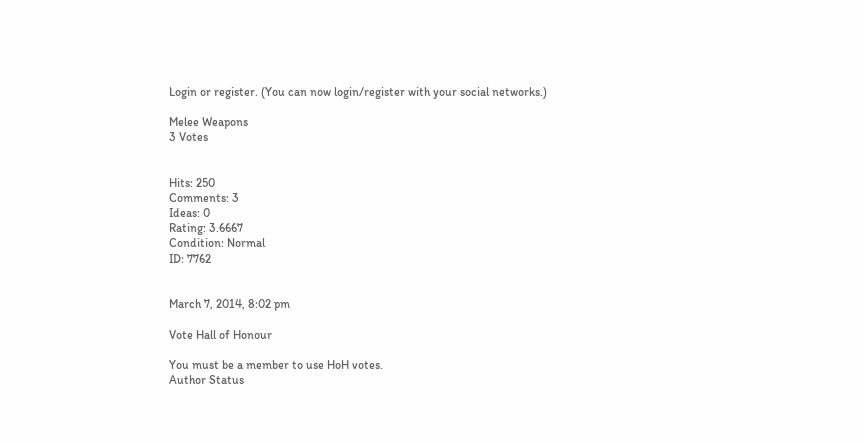Login or register. (You can now login/register with your social networks.)

Melee Weapons
3 Votes


Hits: 250
Comments: 3
Ideas: 0
Rating: 3.6667
Condition: Normal
ID: 7762


March 7, 2014, 8:02 pm

Vote Hall of Honour

You must be a member to use HoH votes.
Author Status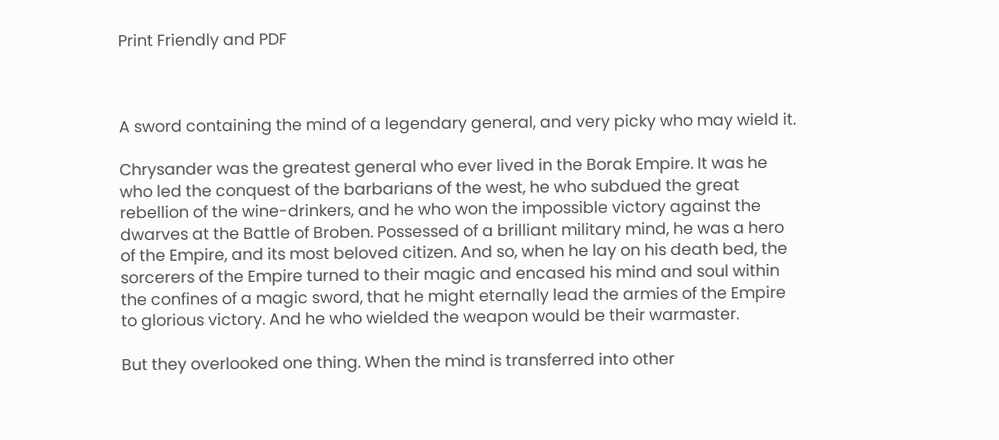Print Friendly and PDF



A sword containing the mind of a legendary general, and very picky who may wield it.

Chrysander was the greatest general who ever lived in the Borak Empire. It was he who led the conquest of the barbarians of the west, he who subdued the great rebellion of the wine-drinkers, and he who won the impossible victory against the dwarves at the Battle of Broben. Possessed of a brilliant military mind, he was a hero of the Empire, and its most beloved citizen. And so, when he lay on his death bed, the sorcerers of the Empire turned to their magic and encased his mind and soul within the confines of a magic sword, that he might eternally lead the armies of the Empire to glorious victory. And he who wielded the weapon would be their warmaster.

But they overlooked one thing. When the mind is transferred into other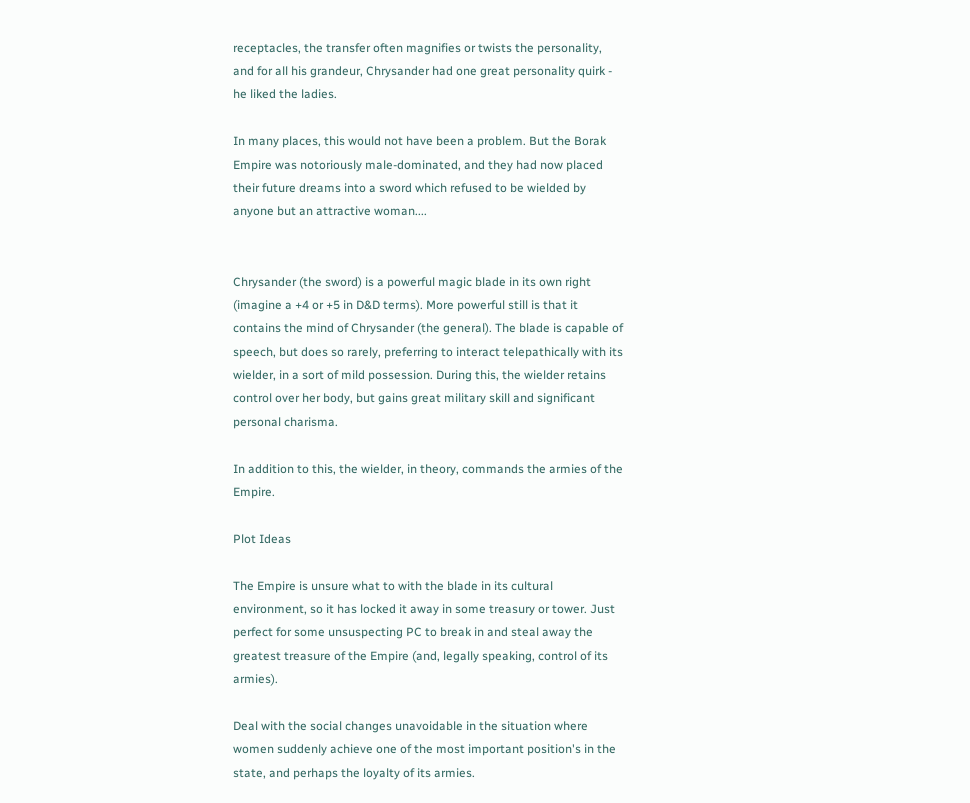receptacles, the transfer often magnifies or twists the personality, and for all his grandeur, Chrysander had one great personality quirk - he liked the ladies.

In many places, this would not have been a problem. But the Borak Empire was notoriously male-dominated, and they had now placed their future dreams into a sword which refused to be wielded by anyone but an attractive woman....


Chrysander (the sword) is a powerful magic blade in its own right (imagine a +4 or +5 in D&D terms). More powerful still is that it contains the mind of Chrysander (the general). The blade is capable of speech, but does so rarely, preferring to interact telepathically with its wielder, in a sort of mild possession. During this, the wielder retains control over her body, but gains great military skill and significant personal charisma.

In addition to this, the wielder, in theory, commands the armies of the Empire.

Plot Ideas

The Empire is unsure what to with the blade in its cultural environment, so it has locked it away in some treasury or tower. Just perfect for some unsuspecting PC to break in and steal away the greatest treasure of the Empire (and, legally speaking, control of its armies).

Deal with the social changes unavoidable in the situation where women suddenly achieve one of the most important position's in the state, and perhaps the loyalty of its armies.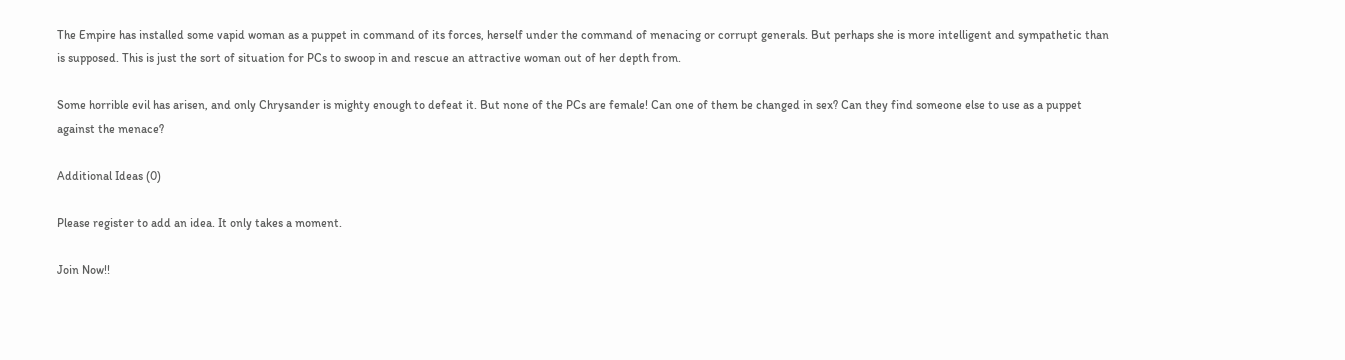The Empire has installed some vapid woman as a puppet in command of its forces, herself under the command of menacing or corrupt generals. But perhaps she is more intelligent and sympathetic than is supposed. This is just the sort of situation for PCs to swoop in and rescue an attractive woman out of her depth from.

Some horrible evil has arisen, and only Chrysander is mighty enough to defeat it. But none of the PCs are female! Can one of them be changed in sex? Can they find someone else to use as a puppet against the menace?

Additional Ideas (0)

Please register to add an idea. It only takes a moment.

Join Now!!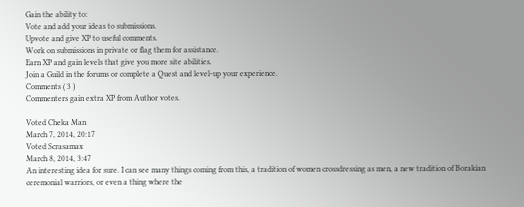Gain the ability to:
Vote and add your ideas to submissions.
Upvote and give XP to useful comments.
Work on submissions in private or flag them for assistance.
Earn XP and gain levels that give you more site abilities.
Join a Guild in the forums or complete a Quest and level-up your experience.
Comments ( 3 )
Commenters gain extra XP from Author votes.

Voted Cheka Man
March 7, 2014, 20:17
Voted Scrasamax
March 8, 2014, 3:47
An interesting idea for sure. I can see many things coming from this, a tradition of women crossdressing as men, a new tradition of Borakian ceremonial warriors, or even a thing where the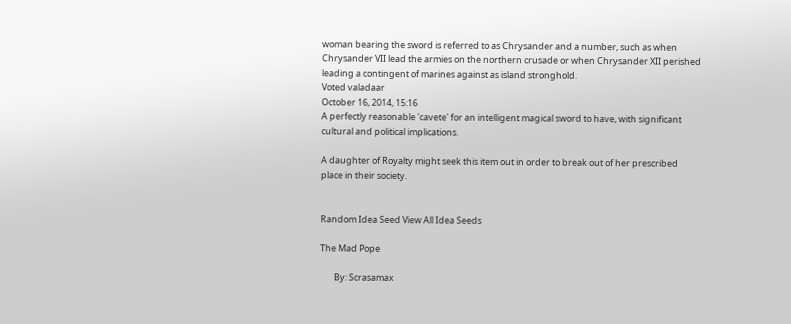woman bearing the sword is referred to as Chrysander and a number, such as when Chrysander VII lead the armies on the northern crusade or when Chrysander XII perished leading a contingent of marines against as island stronghold.
Voted valadaar
October 16, 2014, 15:16
A perfectly reasonable 'cavete' for an intelligent magical sword to have, with significant cultural and political implications.

A daughter of Royalty might seek this item out in order to break out of her prescribed place in their society.


Random Idea Seed View All Idea Seeds

The Mad Pope

       By: Scrasamax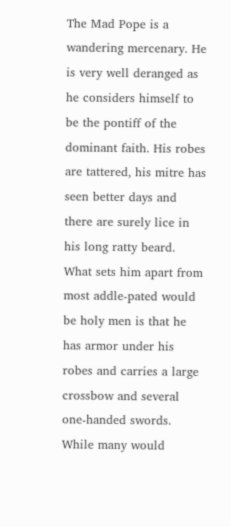The Mad Pope is a wandering mercenary. He is very well deranged as he considers himself to be the pontiff of the dominant faith. His robes are tattered, his mitre has seen better days and there are surely lice in his long ratty beard. What sets him apart from most addle-pated would be holy men is that he has armor under his robes and carries a large crossbow and several one-handed swords. While many would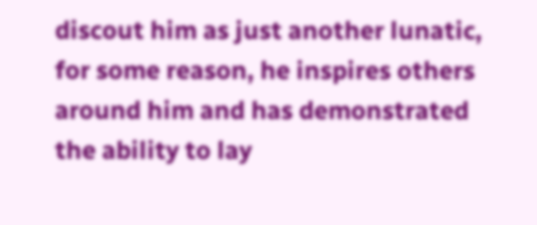discout him as just another lunatic, for some reason, he inspires others around him and has demonstrated the ability to lay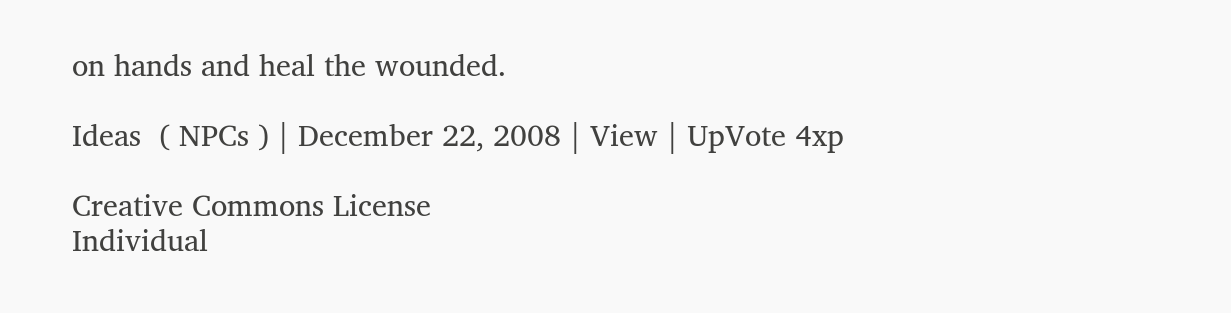on hands and heal the wounded.

Ideas  ( NPCs ) | December 22, 2008 | View | UpVote 4xp

Creative Commons License
Individual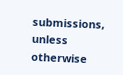submissions, unless otherwise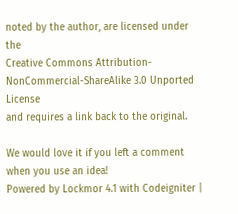noted by the author, are licensed under the
Creative Commons Attribution-NonCommercial-ShareAlike 3.0 Unported License
and requires a link back to the original.

We would love it if you left a comment when you use an idea!
Powered by Lockmor 4.1 with Codeigniter |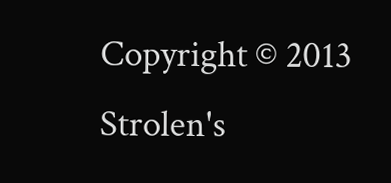Copyright © 2013 Strolen's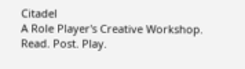Citadel
A Role Player's Creative Workshop.
Read. Post. Play.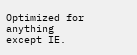Optimized for anything except IE.